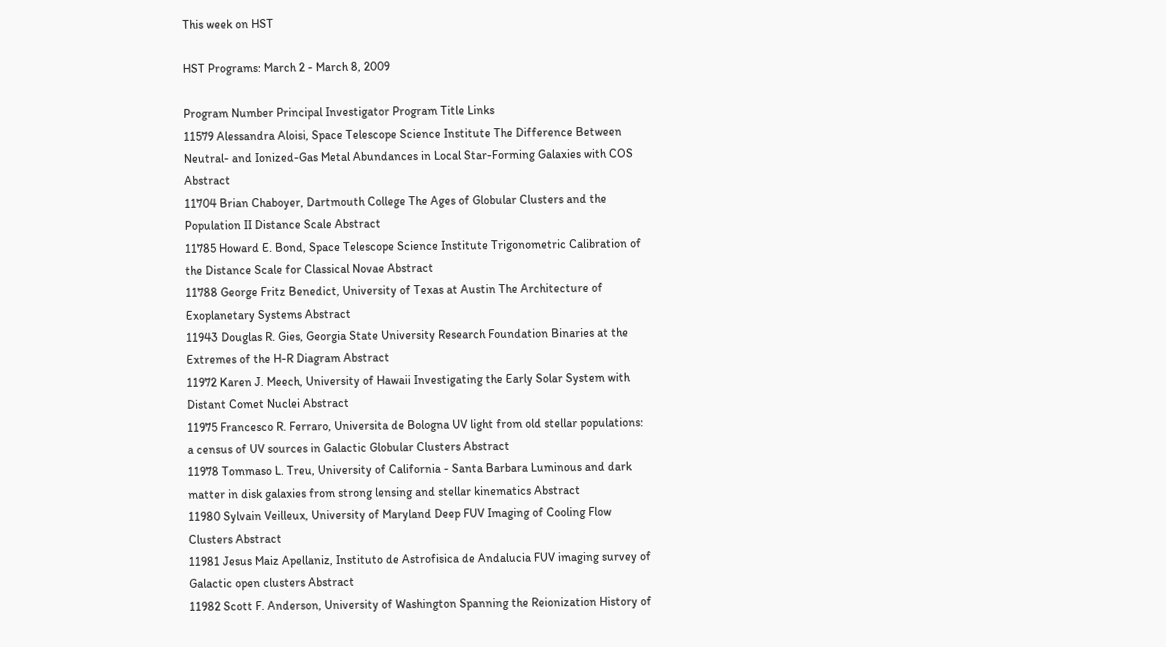This week on HST

HST Programs: March 2 - March 8, 2009

Program Number Principal Investigator Program Title Links
11579 Alessandra Aloisi, Space Telescope Science Institute The Difference Between Neutral- and Ionized-Gas Metal Abundances in Local Star-Forming Galaxies with COS Abstract
11704 Brian Chaboyer, Dartmouth College The Ages of Globular Clusters and the Population II Distance Scale Abstract
11785 Howard E. Bond, Space Telescope Science Institute Trigonometric Calibration of the Distance Scale for Classical Novae Abstract
11788 George Fritz Benedict, University of Texas at Austin The Architecture of Exoplanetary Systems Abstract
11943 Douglas R. Gies, Georgia State University Research Foundation Binaries at the Extremes of the H-R Diagram Abstract
11972 Karen J. Meech, University of Hawaii Investigating the Early Solar System with Distant Comet Nuclei Abstract
11975 Francesco R. Ferraro, Universita de Bologna UV light from old stellar populations: a census of UV sources in Galactic Globular Clusters Abstract
11978 Tommaso L. Treu, University of California - Santa Barbara Luminous and dark matter in disk galaxies from strong lensing and stellar kinematics Abstract
11980 Sylvain Veilleux, University of Maryland Deep FUV Imaging of Cooling Flow Clusters Abstract
11981 Jesus Maiz Apellaniz, Instituto de Astrofisica de Andalucia FUV imaging survey of Galactic open clusters Abstract
11982 Scott F. Anderson, University of Washington Spanning the Reionization History of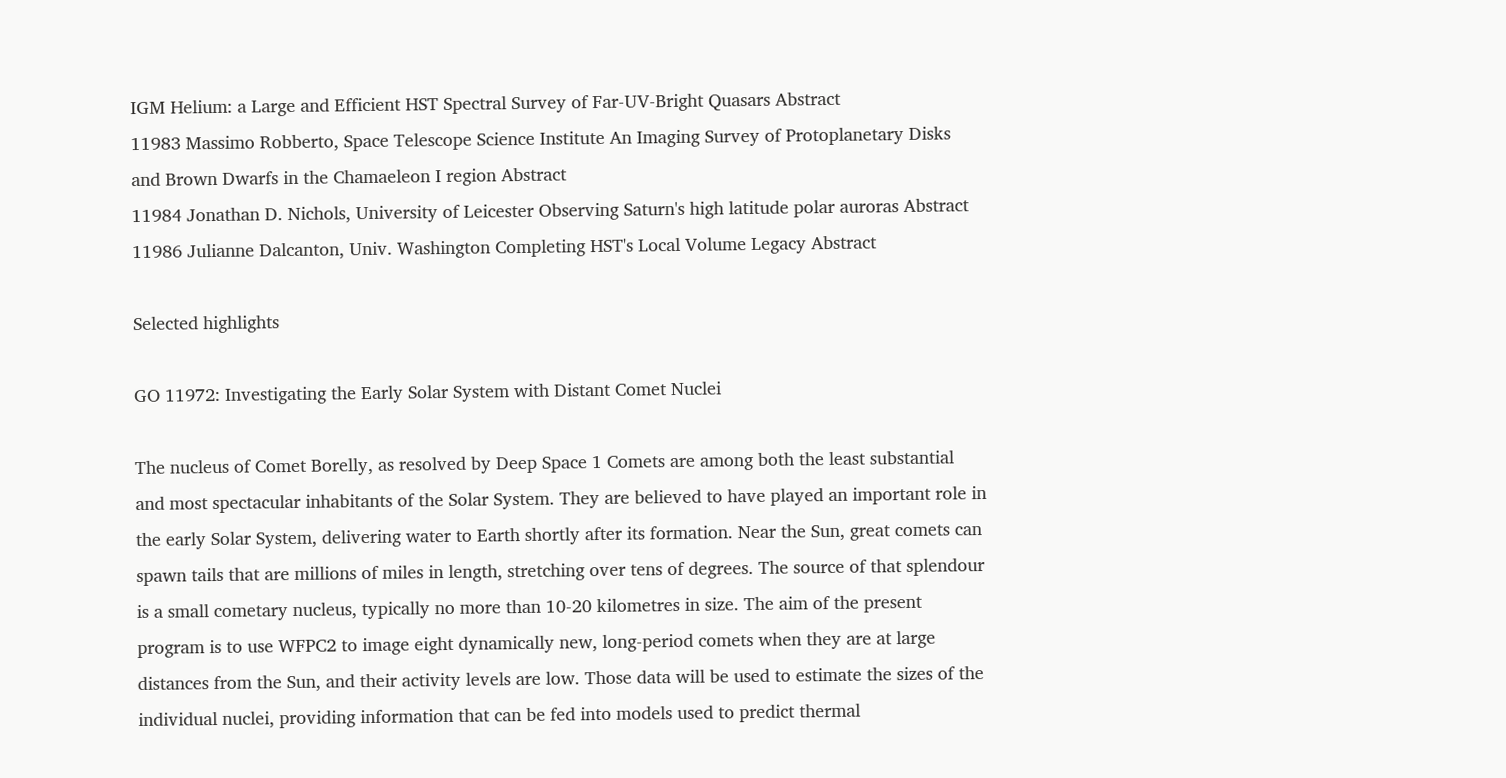IGM Helium: a Large and Efficient HST Spectral Survey of Far-UV-Bright Quasars Abstract
11983 Massimo Robberto, Space Telescope Science Institute An Imaging Survey of Protoplanetary Disks and Brown Dwarfs in the Chamaeleon I region Abstract
11984 Jonathan D. Nichols, University of Leicester Observing Saturn's high latitude polar auroras Abstract
11986 Julianne Dalcanton, Univ. Washington Completing HST's Local Volume Legacy Abstract

Selected highlights

GO 11972: Investigating the Early Solar System with Distant Comet Nuclei

The nucleus of Comet Borelly, as resolved by Deep Space 1 Comets are among both the least substantial and most spectacular inhabitants of the Solar System. They are believed to have played an important role in the early Solar System, delivering water to Earth shortly after its formation. Near the Sun, great comets can spawn tails that are millions of miles in length, stretching over tens of degrees. The source of that splendour is a small cometary nucleus, typically no more than 10-20 kilometres in size. The aim of the present program is to use WFPC2 to image eight dynamically new, long-period comets when they are at large distances from the Sun, and their activity levels are low. Those data will be used to estimate the sizes of the individual nuclei, providing information that can be fed into models used to predict thermal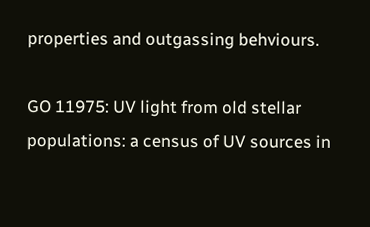properties and outgassing behviours.

GO 11975: UV light from old stellar populations: a census of UV sources in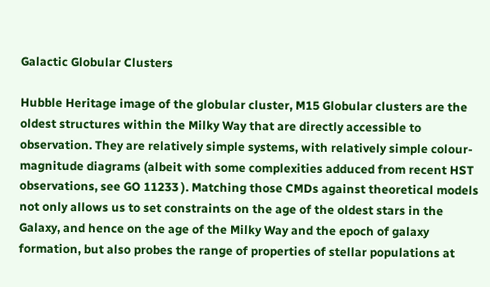Galactic Globular Clusters

Hubble Heritage image of the globular cluster, M15 Globular clusters are the oldest structures within the Milky Way that are directly accessible to observation. They are relatively simple systems, with relatively simple colour-magnitude diagrams (albeit with some complexities adduced from recent HST observations, see GO 11233 ). Matching those CMDs against theoretical models not only allows us to set constraints on the age of the oldest stars in the Galaxy, and hence on the age of the Milky Way and the epoch of galaxy formation, but also probes the range of properties of stellar populations at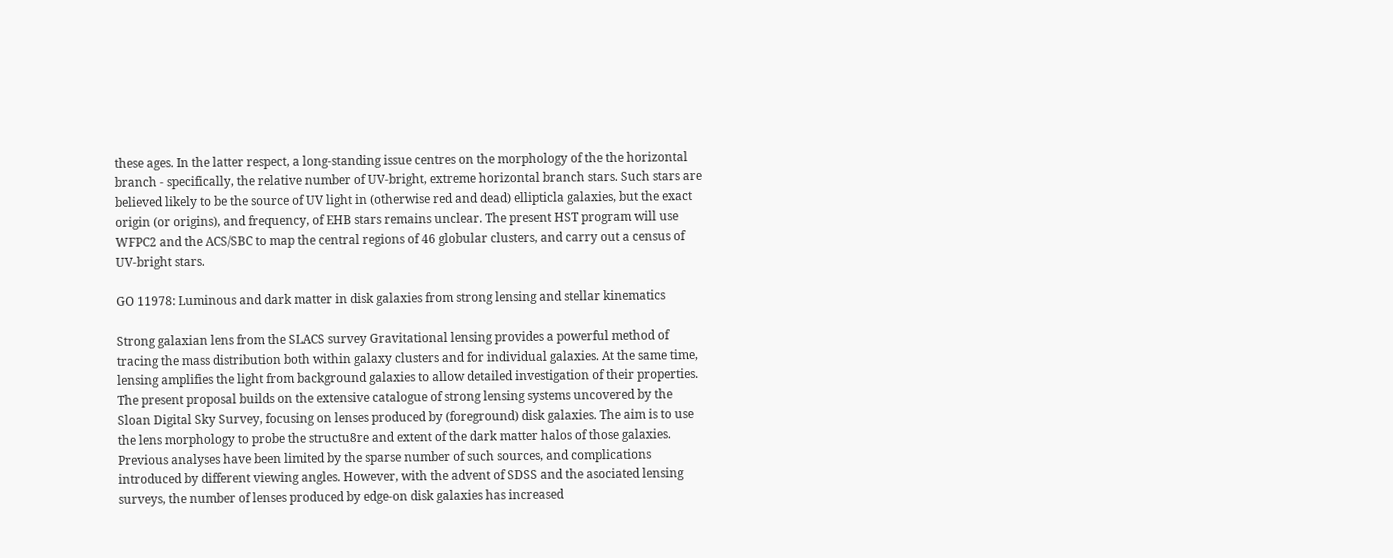these ages. In the latter respect, a long-standing issue centres on the morphology of the the horizontal branch - specifically, the relative number of UV-bright, extreme horizontal branch stars. Such stars are believed likely to be the source of UV light in (otherwise red and dead) ellipticla galaxies, but the exact origin (or origins), and frequency, of EHB stars remains unclear. The present HST program will use WFPC2 and the ACS/SBC to map the central regions of 46 globular clusters, and carry out a census of UV-bright stars.

GO 11978: Luminous and dark matter in disk galaxies from strong lensing and stellar kinematics

Strong galaxian lens from the SLACS survey Gravitational lensing provides a powerful method of tracing the mass distribution both within galaxy clusters and for individual galaxies. At the same time, lensing amplifies the light from background galaxies to allow detailed investigation of their properties. The present proposal builds on the extensive catalogue of strong lensing systems uncovered by the Sloan Digital Sky Survey, focusing on lenses produced by (foreground) disk galaxies. The aim is to use the lens morphology to probe the structu8re and extent of the dark matter halos of those galaxies. Previous analyses have been limited by the sparse number of such sources, and complications introduced by different viewing angles. However, with the advent of SDSS and the asociated lensing surveys, the number of lenses produced by edge-on disk galaxies has increased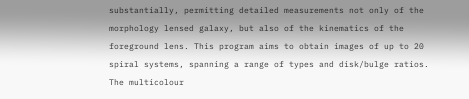substantially, permitting detailed measurements not only of the morphology lensed galaxy, but also of the kinematics of the foreground lens. This program aims to obtain images of up to 20 spiral systems, spanning a range of types and disk/bulge ratios. The multicolour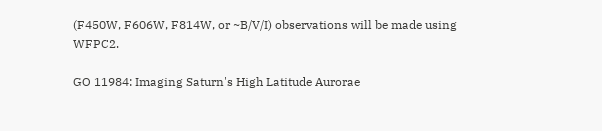(F450W, F606W, F814W, or ~B/V/I) observations will be made using WFPC2.

GO 11984: Imaging Saturn's High Latitude Aurorae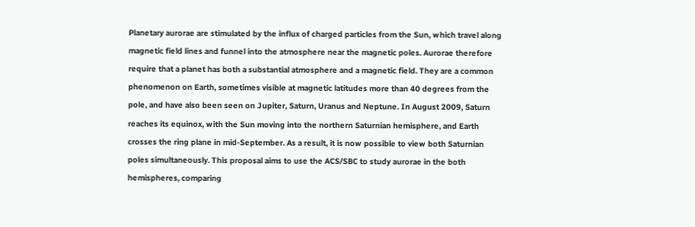Planetary aurorae are stimulated by the influx of charged particles from the Sun, which travel along magnetic field lines and funnel into the atmosphere near the magnetic poles. Aurorae therefore require that a planet has both a substantial atmosphere and a magnetic field. They are a common phenomenon on Earth, sometimes visible at magnetic latitudes more than 40 degrees from the pole, and have also been seen on Jupiter, Saturn, Uranus and Neptune. In August 2009, Saturn reaches its equinox, with the Sun moving into the northern Saturnian hemisphere, and Earth crosses the ring plane in mid-September. As a result, it is now possible to view both Saturnian poles simultaneously. This proposal aims to use the ACS/SBC to study aurorae in the both hemispheres, comparing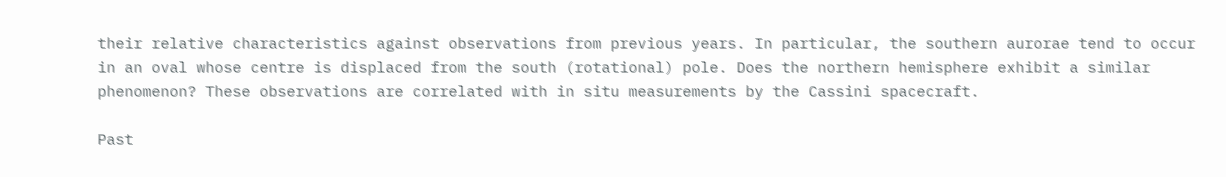their relative characteristics against observations from previous years. In particular, the southern aurorae tend to occur in an oval whose centre is displaced from the south (rotational) pole. Does the northern hemisphere exhibit a similar phenomenon? These observations are correlated with in situ measurements by the Cassini spacecraft.

Past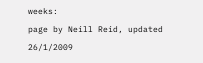weeks:
page by Neill Reid, updated 26/1/2009